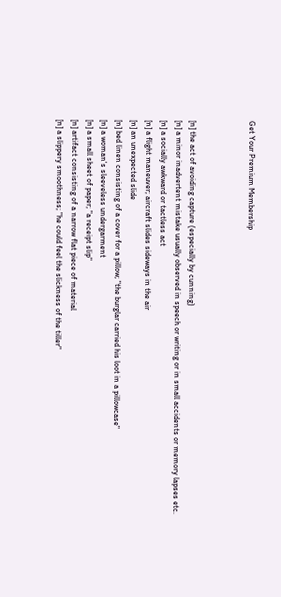Get Your Premium Membership



[n] the act of avoiding capture (especially by cunning)
[n] a minor inadvertent mistake usually observed in speech or writing or in small accidents or memory lapses etc.
[n] a socially awkward or tactless act
[n] a flight maneuver; aircraft slides sideways in the air
[n] an unexpected slide
[n] bed linen consisting of a cover for a pillow; "the burglar carried his loot in a pillowcase"
[n] a woman's sleeveless undergarment
[n] a small sheet of paper; "a receipt slip"
[n] artifact consisting of a narrow flat piece of material
[n] a slippery smoothness; "he could feel the slickness of the tiller"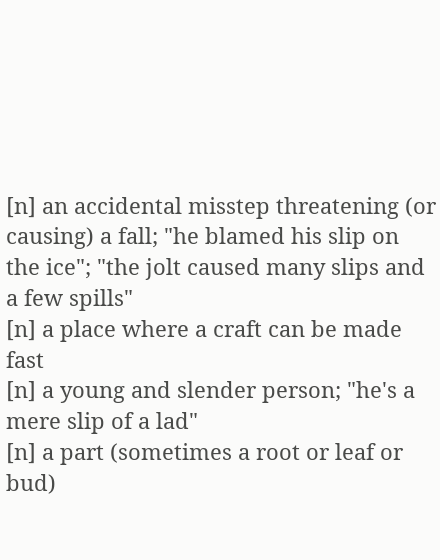[n] an accidental misstep threatening (or causing) a fall; "he blamed his slip on the ice"; "the jolt caused many slips and a few spills"
[n] a place where a craft can be made fast
[n] a young and slender person; "he's a mere slip of a lad"
[n] a part (sometimes a root or leaf or bud)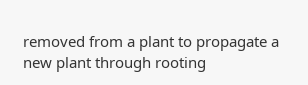removed from a plant to propagate a new plant through rooting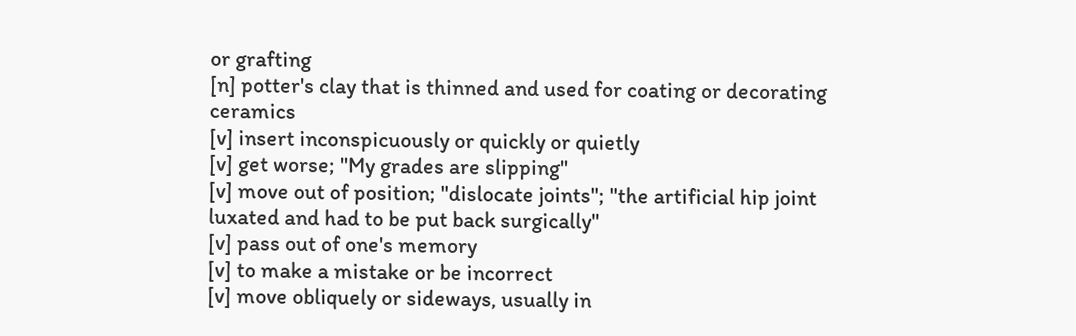or grafting
[n] potter's clay that is thinned and used for coating or decorating ceramics
[v] insert inconspicuously or quickly or quietly
[v] get worse; "My grades are slipping"
[v] move out of position; "dislocate joints"; "the artificial hip joint luxated and had to be put back surgically"
[v] pass out of one's memory
[v] to make a mistake or be incorrect
[v] move obliquely or sideways, usually in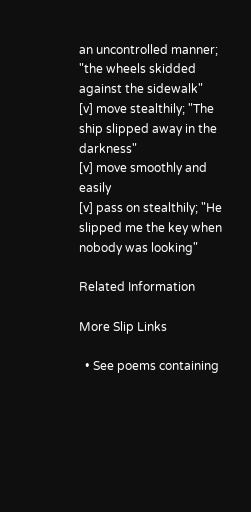an uncontrolled manner; "the wheels skidded against the sidewalk"
[v] move stealthily; "The ship slipped away in the darkness"
[v] move smoothly and easily
[v] pass on stealthily; "He slipped me the key when nobody was looking"

Related Information

More Slip Links

  • See poems containing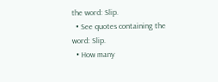the word: Slip.
  • See quotes containing the word: Slip.
  • How many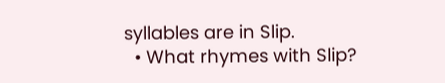syllables are in Slip.
  • What rhymes with Slip?